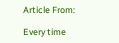Article From:

Every time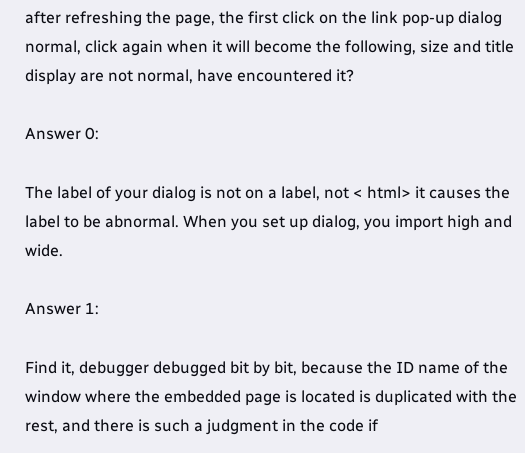after refreshing the page, the first click on the link pop-up dialog normal, click again when it will become the following, size and title display are not normal, have encountered it?

Answer 0:

The label of your dialog is not on a label, not < html> it causes the label to be abnormal. When you set up dialog, you import high and wide.

Answer 1:

Find it, debugger debugged bit by bit, because the ID name of the window where the embedded page is located is duplicated with the rest, and there is such a judgment in the code if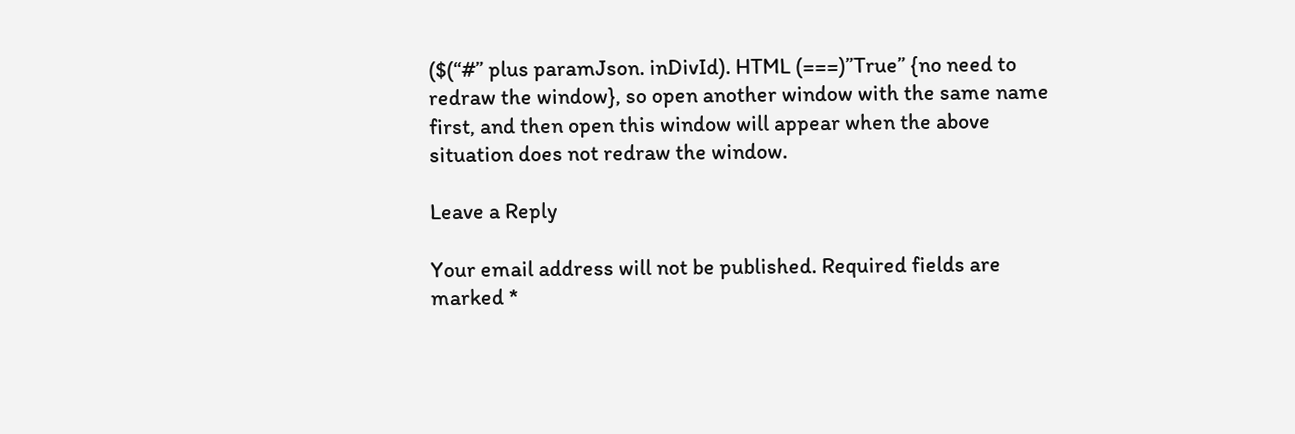($(“#” plus paramJson. inDivId). HTML (===)”True” {no need to redraw the window}, so open another window with the same name first, and then open this window will appear when the above situation does not redraw the window.

Leave a Reply

Your email address will not be published. Required fields are marked *